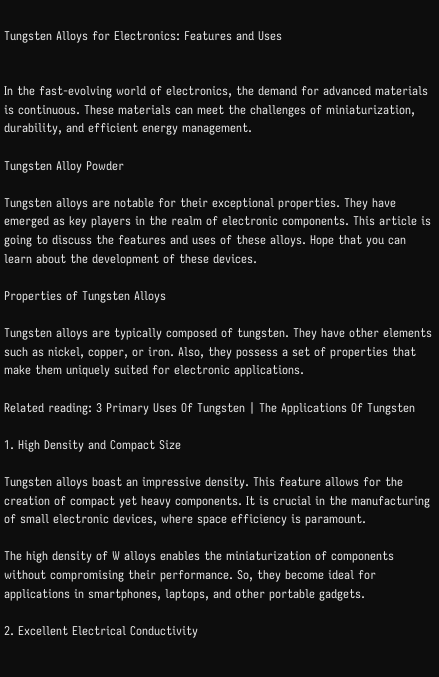Tungsten Alloys for Electronics: Features and Uses


In the fast-evolving world of electronics, the demand for advanced materials is continuous. These materials can meet the challenges of miniaturization, durability, and efficient energy management.

Tungsten Alloy Powder

Tungsten alloys are notable for their exceptional properties. They have emerged as key players in the realm of electronic components. This article is going to discuss the features and uses of these alloys. Hope that you can learn about the development of these devices.

Properties of Tungsten Alloys

Tungsten alloys are typically composed of tungsten. They have other elements such as nickel, copper, or iron. Also, they possess a set of properties that make them uniquely suited for electronic applications.

Related reading: 3 Primary Uses Of Tungsten | The Applications Of Tungsten

1. High Density and Compact Size

Tungsten alloys boast an impressive density. This feature allows for the creation of compact yet heavy components. It is crucial in the manufacturing of small electronic devices, where space efficiency is paramount.

The high density of W alloys enables the miniaturization of components without compromising their performance. So, they become ideal for applications in smartphones, laptops, and other portable gadgets.

2. Excellent Electrical Conductivity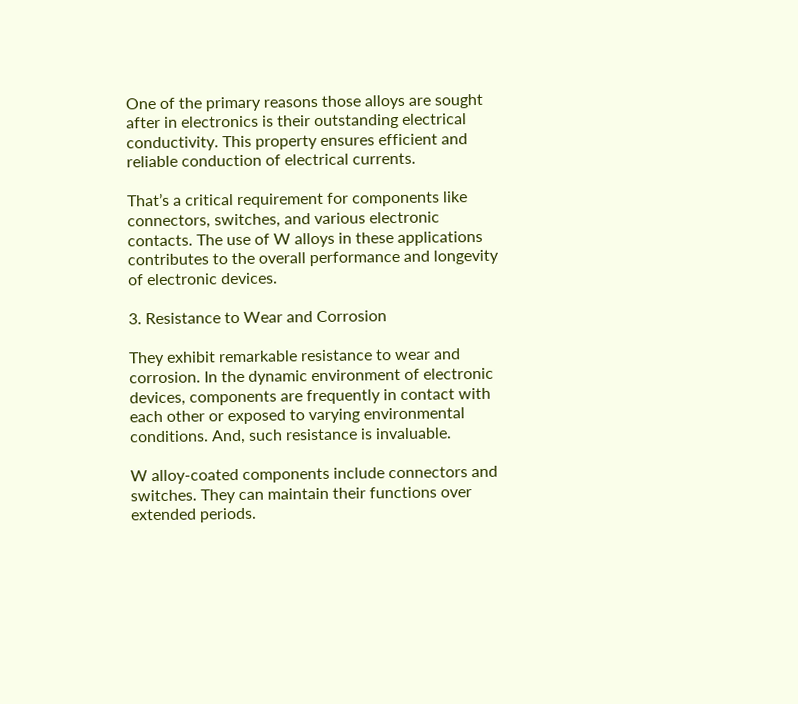One of the primary reasons those alloys are sought after in electronics is their outstanding electrical conductivity. This property ensures efficient and reliable conduction of electrical currents.

That’s a critical requirement for components like connectors, switches, and various electronic contacts. The use of W alloys in these applications contributes to the overall performance and longevity of electronic devices.

3. Resistance to Wear and Corrosion

They exhibit remarkable resistance to wear and corrosion. In the dynamic environment of electronic devices, components are frequently in contact with each other or exposed to varying environmental conditions. And, such resistance is invaluable.

W alloy-coated components include connectors and switches. They can maintain their functions over extended periods.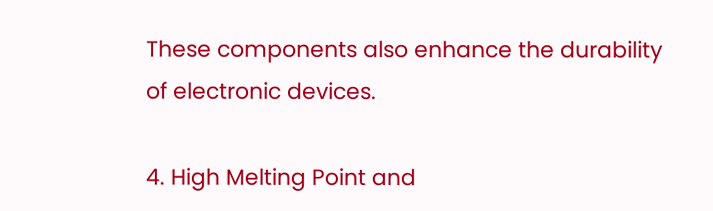These components also enhance the durability of electronic devices.

4. High Melting Point and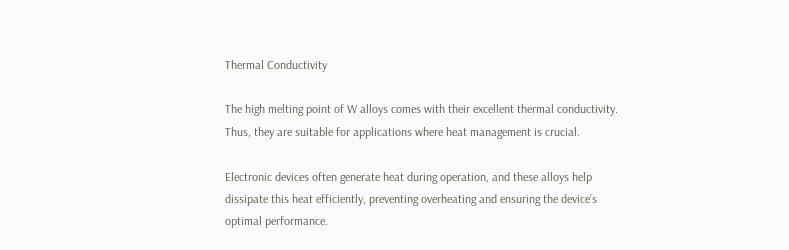Thermal Conductivity

The high melting point of W alloys comes with their excellent thermal conductivity. Thus, they are suitable for applications where heat management is crucial.

Electronic devices often generate heat during operation, and these alloys help dissipate this heat efficiently, preventing overheating and ensuring the device’s optimal performance.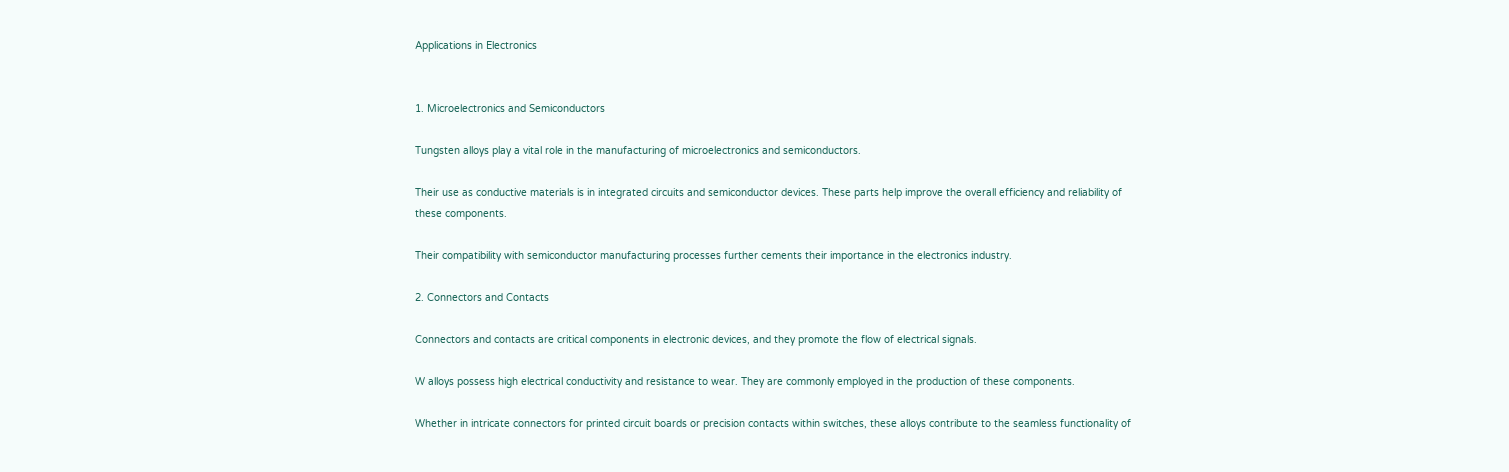Applications in Electronics


1. Microelectronics and Semiconductors

Tungsten alloys play a vital role in the manufacturing of microelectronics and semiconductors.

Their use as conductive materials is in integrated circuits and semiconductor devices. These parts help improve the overall efficiency and reliability of these components.

Their compatibility with semiconductor manufacturing processes further cements their importance in the electronics industry.

2. Connectors and Contacts

Connectors and contacts are critical components in electronic devices, and they promote the flow of electrical signals.

W alloys possess high electrical conductivity and resistance to wear. They are commonly employed in the production of these components.

Whether in intricate connectors for printed circuit boards or precision contacts within switches, these alloys contribute to the seamless functionality of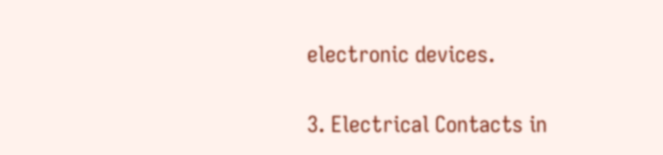electronic devices.

3. Electrical Contacts in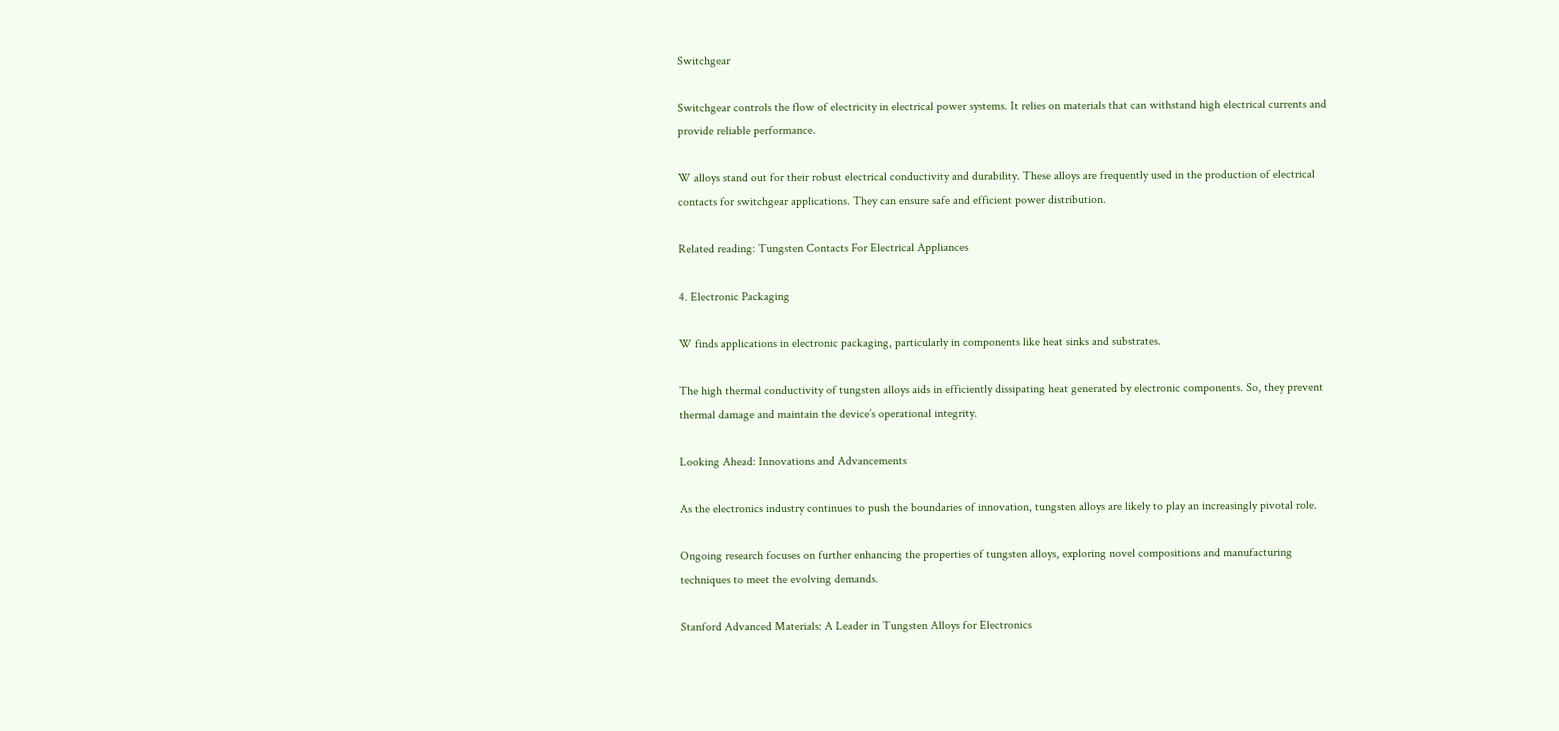Switchgear

Switchgear controls the flow of electricity in electrical power systems. It relies on materials that can withstand high electrical currents and provide reliable performance.

W alloys stand out for their robust electrical conductivity and durability. These alloys are frequently used in the production of electrical contacts for switchgear applications. They can ensure safe and efficient power distribution.

Related reading: Tungsten Contacts For Electrical Appliances

4. Electronic Packaging

W finds applications in electronic packaging, particularly in components like heat sinks and substrates.

The high thermal conductivity of tungsten alloys aids in efficiently dissipating heat generated by electronic components. So, they prevent thermal damage and maintain the device’s operational integrity.

Looking Ahead: Innovations and Advancements

As the electronics industry continues to push the boundaries of innovation, tungsten alloys are likely to play an increasingly pivotal role.

Ongoing research focuses on further enhancing the properties of tungsten alloys, exploring novel compositions and manufacturing techniques to meet the evolving demands.

Stanford Advanced Materials: A Leader in Tungsten Alloys for Electronics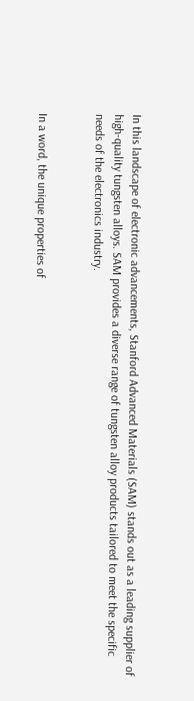In this landscape of electronic advancements, Stanford Advanced Materials (SAM) stands out as a leading supplier of high-quality tungsten alloys. SAM provides a diverse range of tungsten alloy products tailored to meet the specific needs of the electronics industry.


In a word, the unique properties of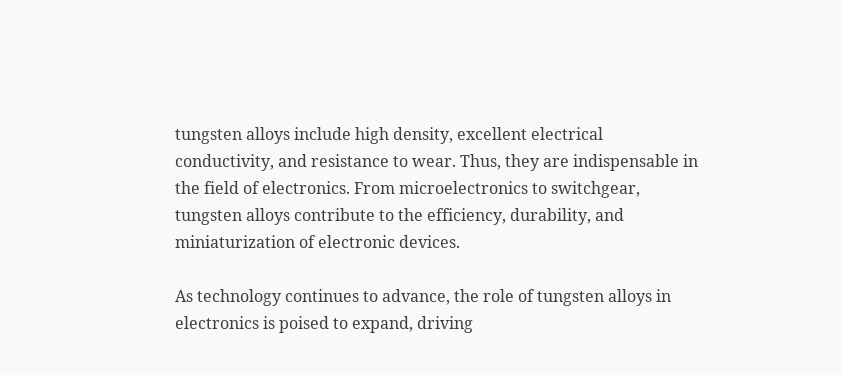tungsten alloys include high density, excellent electrical conductivity, and resistance to wear. Thus, they are indispensable in the field of electronics. From microelectronics to switchgear, tungsten alloys contribute to the efficiency, durability, and miniaturization of electronic devices.

As technology continues to advance, the role of tungsten alloys in electronics is poised to expand, driving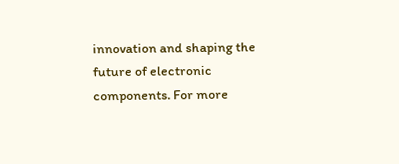innovation and shaping the future of electronic components. For more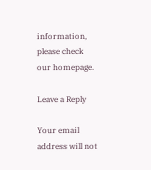information, please check our homepage.

Leave a Reply

Your email address will not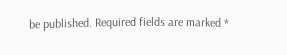be published. Required fields are marked *